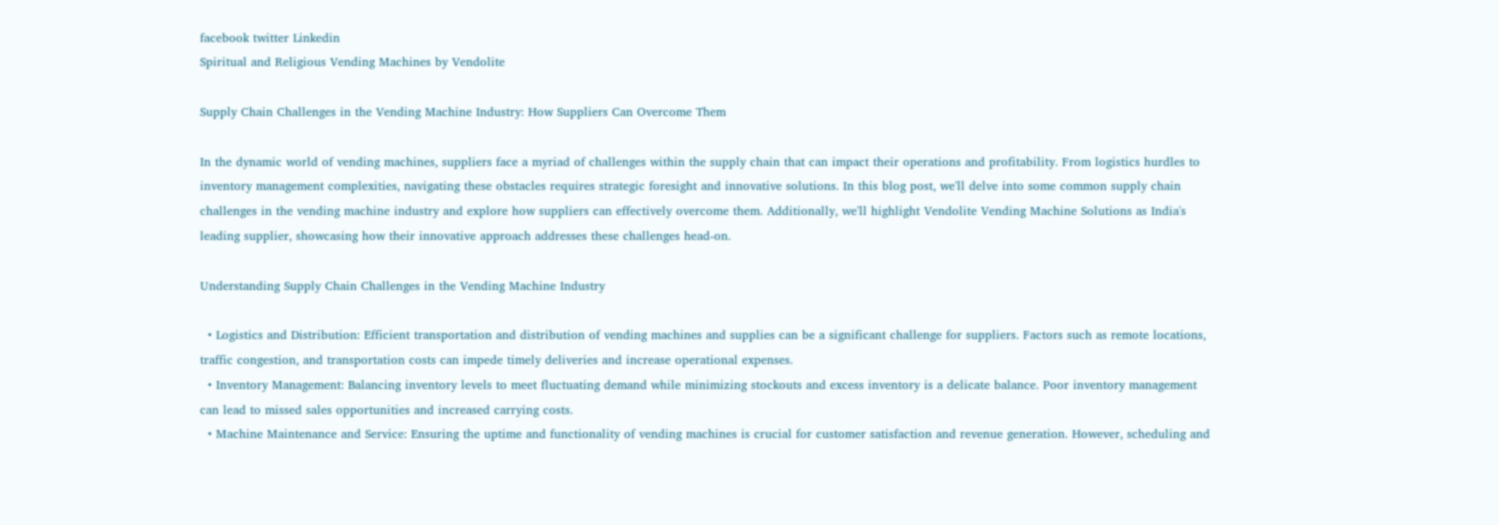facebook twitter Linkedin
Spiritual and Religious Vending Machines by Vendolite

Supply Chain Challenges in the Vending Machine Industry: How Suppliers Can Overcome Them

In the dynamic world of vending machines, suppliers face a myriad of challenges within the supply chain that can impact their operations and profitability. From logistics hurdles to inventory management complexities, navigating these obstacles requires strategic foresight and innovative solutions. In this blog post, we'll delve into some common supply chain challenges in the vending machine industry and explore how suppliers can effectively overcome them. Additionally, we'll highlight Vendolite Vending Machine Solutions as India's leading supplier, showcasing how their innovative approach addresses these challenges head-on.

Understanding Supply Chain Challenges in the Vending Machine Industry

  • Logistics and Distribution: Efficient transportation and distribution of vending machines and supplies can be a significant challenge for suppliers. Factors such as remote locations, traffic congestion, and transportation costs can impede timely deliveries and increase operational expenses.
  • Inventory Management: Balancing inventory levels to meet fluctuating demand while minimizing stockouts and excess inventory is a delicate balance. Poor inventory management can lead to missed sales opportunities and increased carrying costs.
  • Machine Maintenance and Service: Ensuring the uptime and functionality of vending machines is crucial for customer satisfaction and revenue generation. However, scheduling and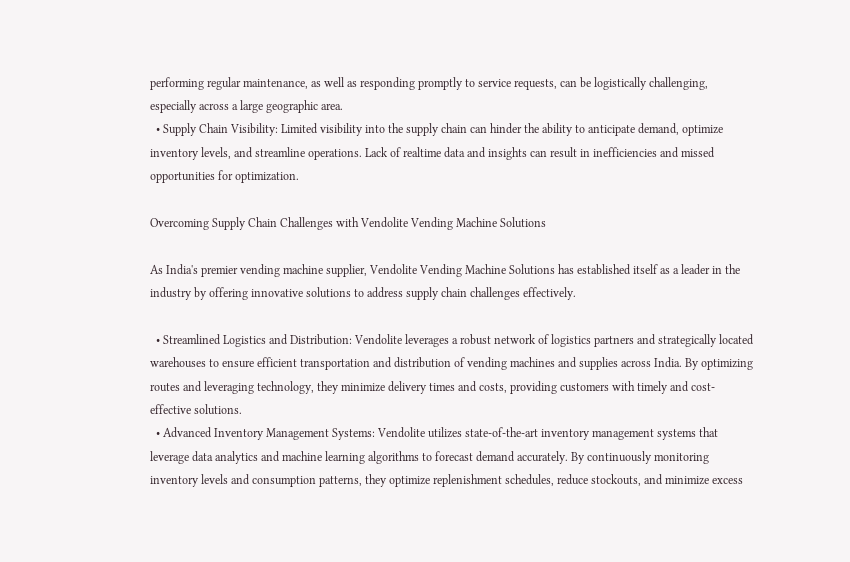performing regular maintenance, as well as responding promptly to service requests, can be logistically challenging, especially across a large geographic area.
  • Supply Chain Visibility: Limited visibility into the supply chain can hinder the ability to anticipate demand, optimize inventory levels, and streamline operations. Lack of realtime data and insights can result in inefficiencies and missed opportunities for optimization.

Overcoming Supply Chain Challenges with Vendolite Vending Machine Solutions

As India's premier vending machine supplier, Vendolite Vending Machine Solutions has established itself as a leader in the industry by offering innovative solutions to address supply chain challenges effectively.

  • Streamlined Logistics and Distribution: Vendolite leverages a robust network of logistics partners and strategically located warehouses to ensure efficient transportation and distribution of vending machines and supplies across India. By optimizing routes and leveraging technology, they minimize delivery times and costs, providing customers with timely and cost-effective solutions.
  • Advanced Inventory Management Systems: Vendolite utilizes state-of-the-art inventory management systems that leverage data analytics and machine learning algorithms to forecast demand accurately. By continuously monitoring inventory levels and consumption patterns, they optimize replenishment schedules, reduce stockouts, and minimize excess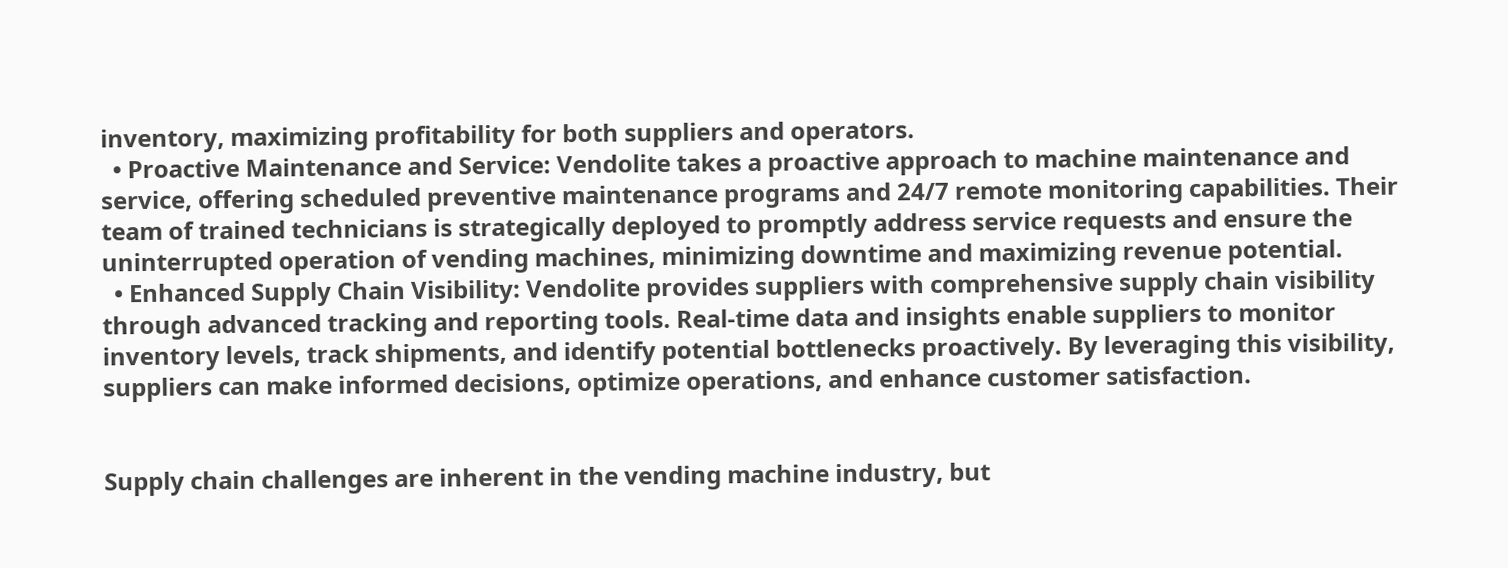inventory, maximizing profitability for both suppliers and operators.
  • Proactive Maintenance and Service: Vendolite takes a proactive approach to machine maintenance and service, offering scheduled preventive maintenance programs and 24/7 remote monitoring capabilities. Their team of trained technicians is strategically deployed to promptly address service requests and ensure the uninterrupted operation of vending machines, minimizing downtime and maximizing revenue potential.
  • Enhanced Supply Chain Visibility: Vendolite provides suppliers with comprehensive supply chain visibility through advanced tracking and reporting tools. Real-time data and insights enable suppliers to monitor inventory levels, track shipments, and identify potential bottlenecks proactively. By leveraging this visibility, suppliers can make informed decisions, optimize operations, and enhance customer satisfaction.


Supply chain challenges are inherent in the vending machine industry, but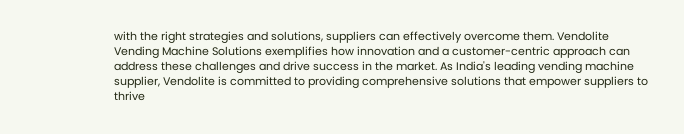with the right strategies and solutions, suppliers can effectively overcome them. Vendolite Vending Machine Solutions exemplifies how innovation and a customer-centric approach can address these challenges and drive success in the market. As India's leading vending machine supplier, Vendolite is committed to providing comprehensive solutions that empower suppliers to thrive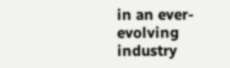in an ever-evolving industry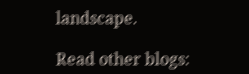landscape.

Read other blogs: